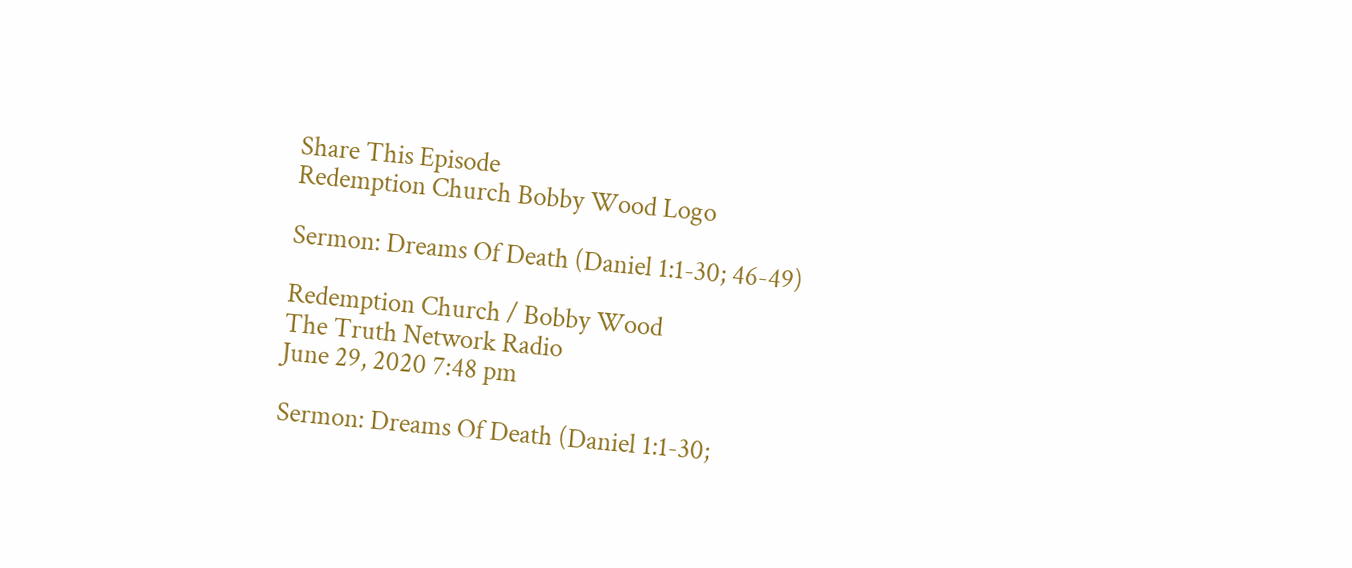Share This Episode
Redemption Church Bobby Wood Logo

Sermon: Dreams Of Death (Daniel 1:1-30; 46-49)

Redemption Church / Bobby Wood
The Truth Network Radio
June 29, 2020 7:48 pm

Sermon: Dreams Of Death (Daniel 1:1-30;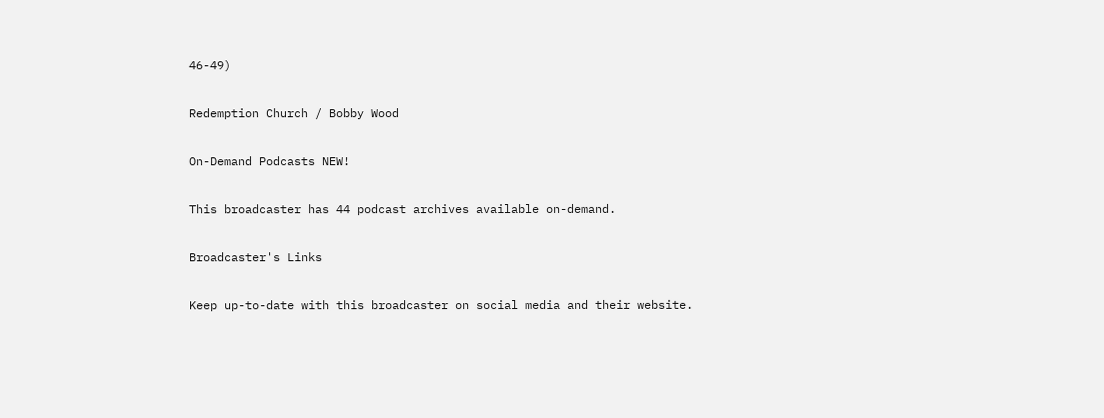46-49)

Redemption Church / Bobby Wood

On-Demand Podcasts NEW!

This broadcaster has 44 podcast archives available on-demand.

Broadcaster's Links

Keep up-to-date with this broadcaster on social media and their website.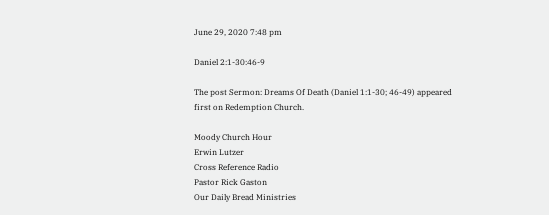June 29, 2020 7:48 pm

Daniel 2:1-30:46-9

The post Sermon: Dreams Of Death (Daniel 1:1-30; 46-49) appeared first on Redemption Church.

Moody Church Hour
Erwin Lutzer
Cross Reference Radio
Pastor Rick Gaston
Our Daily Bread Ministries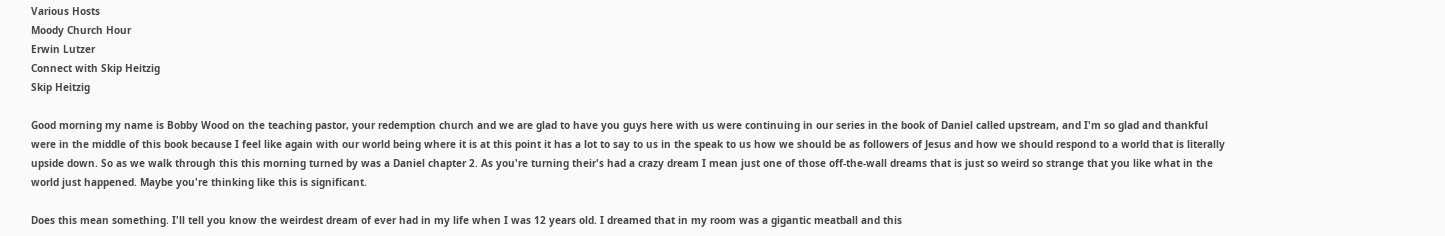Various Hosts
Moody Church Hour
Erwin Lutzer
Connect with Skip Heitzig
Skip Heitzig

Good morning my name is Bobby Wood on the teaching pastor, your redemption church and we are glad to have you guys here with us were continuing in our series in the book of Daniel called upstream, and I'm so glad and thankful were in the middle of this book because I feel like again with our world being where it is at this point it has a lot to say to us in the speak to us how we should be as followers of Jesus and how we should respond to a world that is literally upside down. So as we walk through this this morning turned by was a Daniel chapter 2. As you're turning their's had a crazy dream I mean just one of those off-the-wall dreams that is just so weird so strange that you like what in the world just happened. Maybe you're thinking like this is significant.

Does this mean something. I'll tell you know the weirdest dream of ever had in my life when I was 12 years old. I dreamed that in my room was a gigantic meatball and this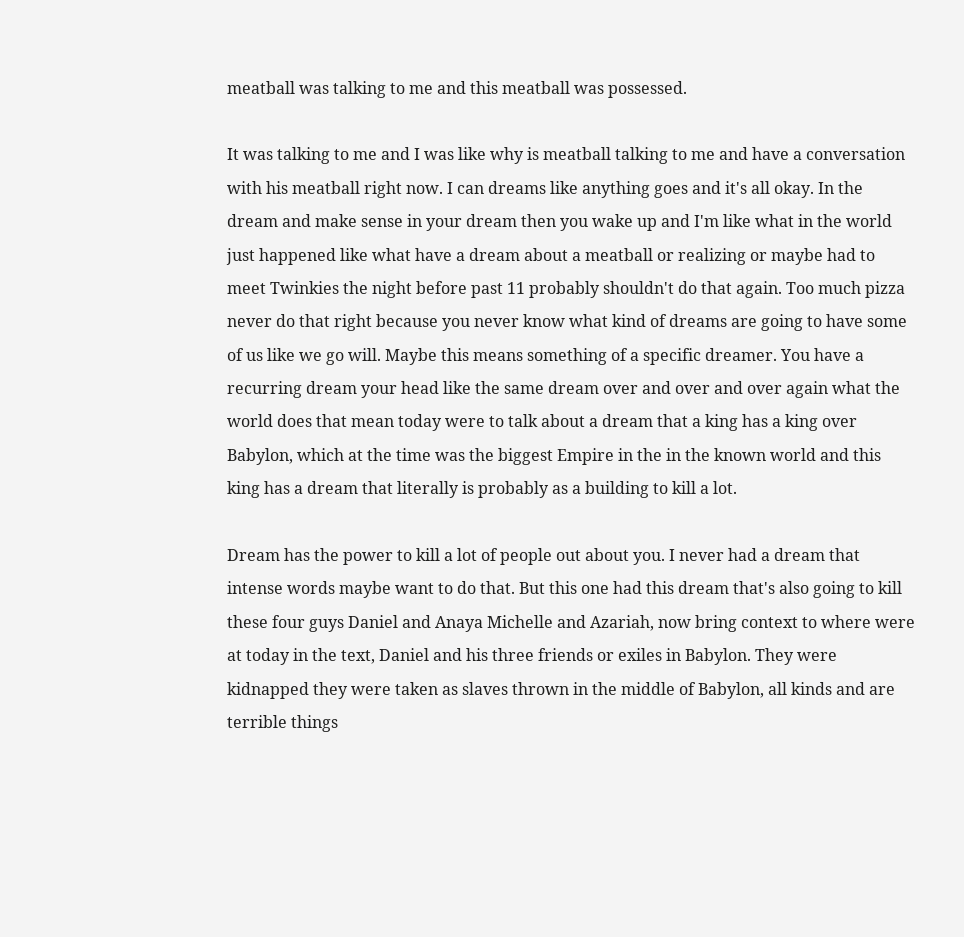meatball was talking to me and this meatball was possessed.

It was talking to me and I was like why is meatball talking to me and have a conversation with his meatball right now. I can dreams like anything goes and it's all okay. In the dream and make sense in your dream then you wake up and I'm like what in the world just happened like what have a dream about a meatball or realizing or maybe had to meet Twinkies the night before past 11 probably shouldn't do that again. Too much pizza never do that right because you never know what kind of dreams are going to have some of us like we go will. Maybe this means something of a specific dreamer. You have a recurring dream your head like the same dream over and over and over again what the world does that mean today were to talk about a dream that a king has a king over Babylon, which at the time was the biggest Empire in the in the known world and this king has a dream that literally is probably as a building to kill a lot.

Dream has the power to kill a lot of people out about you. I never had a dream that intense words maybe want to do that. But this one had this dream that's also going to kill these four guys Daniel and Anaya Michelle and Azariah, now bring context to where were at today in the text, Daniel and his three friends or exiles in Babylon. They were kidnapped they were taken as slaves thrown in the middle of Babylon, all kinds and are terrible things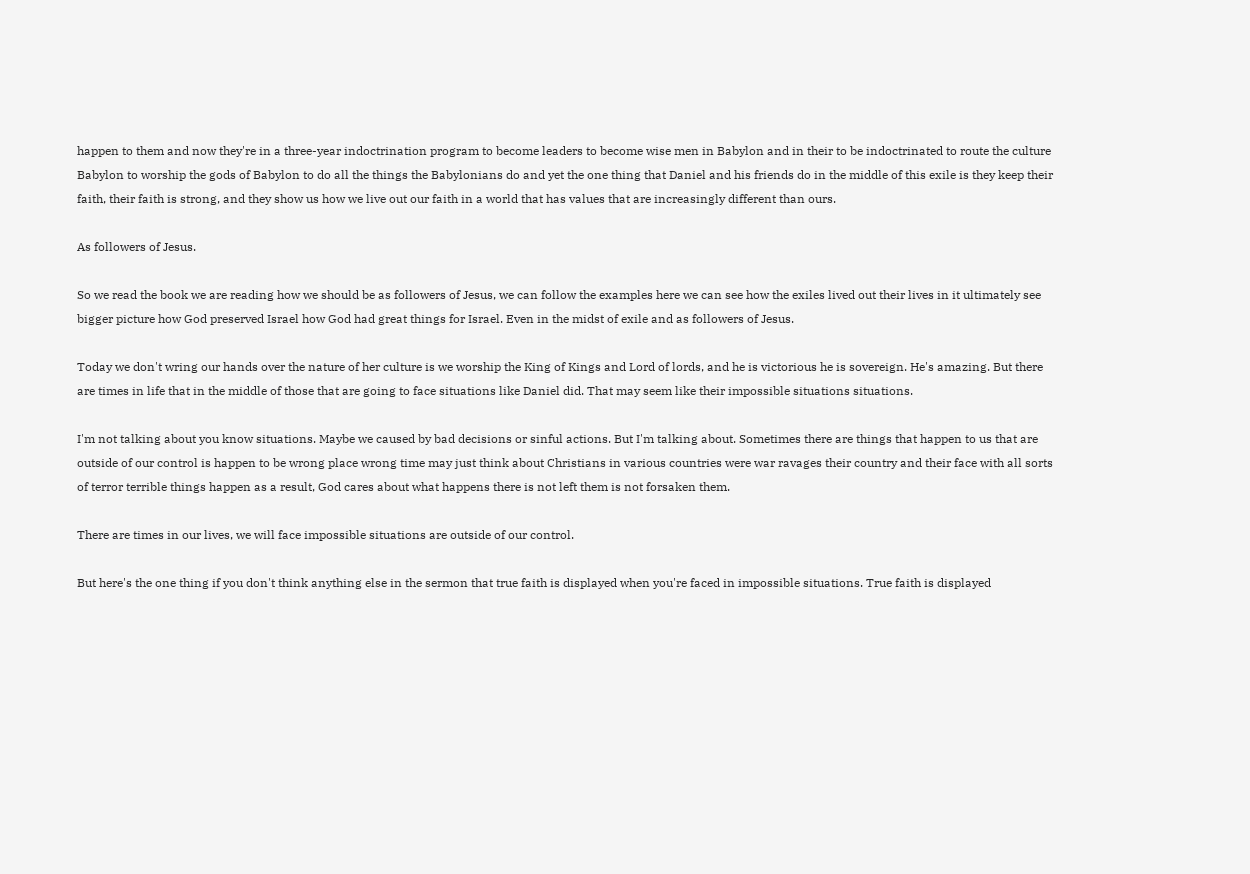happen to them and now they're in a three-year indoctrination program to become leaders to become wise men in Babylon and in their to be indoctrinated to route the culture Babylon to worship the gods of Babylon to do all the things the Babylonians do and yet the one thing that Daniel and his friends do in the middle of this exile is they keep their faith, their faith is strong, and they show us how we live out our faith in a world that has values that are increasingly different than ours.

As followers of Jesus.

So we read the book we are reading how we should be as followers of Jesus, we can follow the examples here we can see how the exiles lived out their lives in it ultimately see bigger picture how God preserved Israel how God had great things for Israel. Even in the midst of exile and as followers of Jesus.

Today we don't wring our hands over the nature of her culture is we worship the King of Kings and Lord of lords, and he is victorious he is sovereign. He's amazing. But there are times in life that in the middle of those that are going to face situations like Daniel did. That may seem like their impossible situations situations.

I'm not talking about you know situations. Maybe we caused by bad decisions or sinful actions. But I'm talking about. Sometimes there are things that happen to us that are outside of our control is happen to be wrong place wrong time may just think about Christians in various countries were war ravages their country and their face with all sorts of terror terrible things happen as a result, God cares about what happens there is not left them is not forsaken them.

There are times in our lives, we will face impossible situations are outside of our control.

But here's the one thing if you don't think anything else in the sermon that true faith is displayed when you're faced in impossible situations. True faith is displayed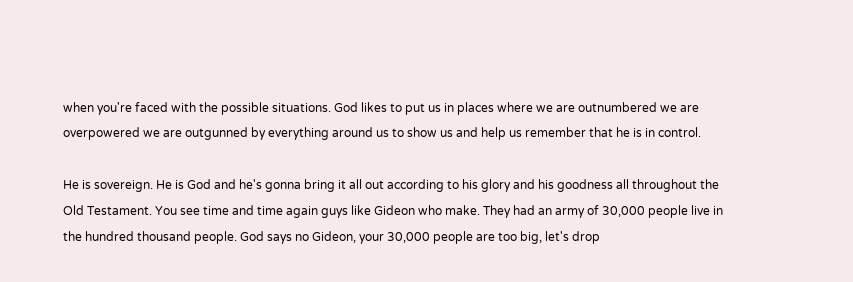when you're faced with the possible situations. God likes to put us in places where we are outnumbered we are overpowered we are outgunned by everything around us to show us and help us remember that he is in control.

He is sovereign. He is God and he's gonna bring it all out according to his glory and his goodness all throughout the Old Testament. You see time and time again guys like Gideon who make. They had an army of 30,000 people live in the hundred thousand people. God says no Gideon, your 30,000 people are too big, let's drop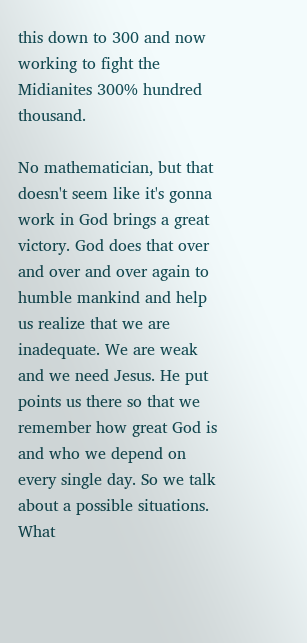this down to 300 and now working to fight the Midianites 300% hundred thousand.

No mathematician, but that doesn't seem like it's gonna work in God brings a great victory. God does that over and over and over again to humble mankind and help us realize that we are inadequate. We are weak and we need Jesus. He put points us there so that we remember how great God is and who we depend on every single day. So we talk about a possible situations. What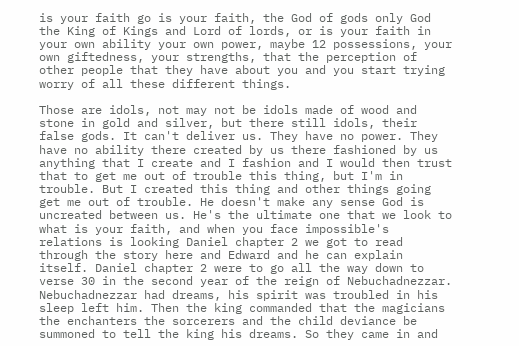is your faith go is your faith, the God of gods only God the King of Kings and Lord of lords, or is your faith in your own ability your own power, maybe 12 possessions, your own giftedness, your strengths, that the perception of other people that they have about you and you start trying worry of all these different things.

Those are idols, not may not be idols made of wood and stone in gold and silver, but there still idols, their false gods. It can't deliver us. They have no power. They have no ability there created by us there fashioned by us anything that I create and I fashion and I would then trust that to get me out of trouble this thing, but I'm in trouble. But I created this thing and other things going get me out of trouble. He doesn't make any sense God is uncreated between us. He's the ultimate one that we look to what is your faith, and when you face impossible's relations is looking Daniel chapter 2 we got to read through the story here and Edward and he can explain itself. Daniel chapter 2 were to go all the way down to verse 30 in the second year of the reign of Nebuchadnezzar. Nebuchadnezzar had dreams, his spirit was troubled in his sleep left him. Then the king commanded that the magicians the enchanters the sorcerers and the child deviance be summoned to tell the king his dreams. So they came in and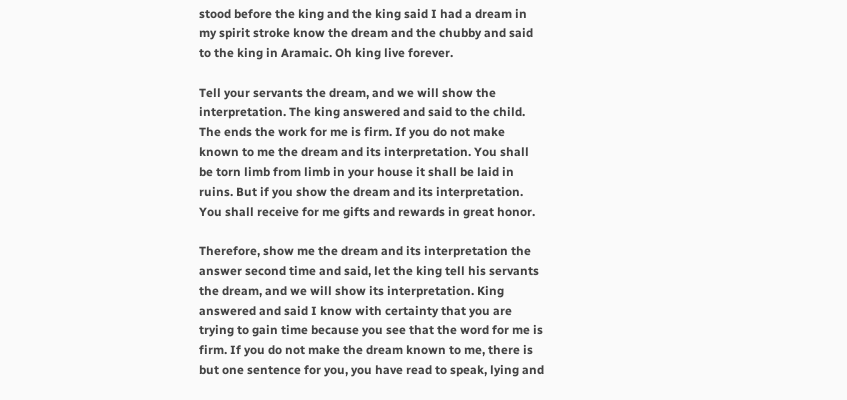stood before the king and the king said I had a dream in my spirit stroke know the dream and the chubby and said to the king in Aramaic. Oh king live forever.

Tell your servants the dream, and we will show the interpretation. The king answered and said to the child. The ends the work for me is firm. If you do not make known to me the dream and its interpretation. You shall be torn limb from limb in your house it shall be laid in ruins. But if you show the dream and its interpretation. You shall receive for me gifts and rewards in great honor.

Therefore, show me the dream and its interpretation the answer second time and said, let the king tell his servants the dream, and we will show its interpretation. King answered and said I know with certainty that you are trying to gain time because you see that the word for me is firm. If you do not make the dream known to me, there is but one sentence for you, you have read to speak, lying and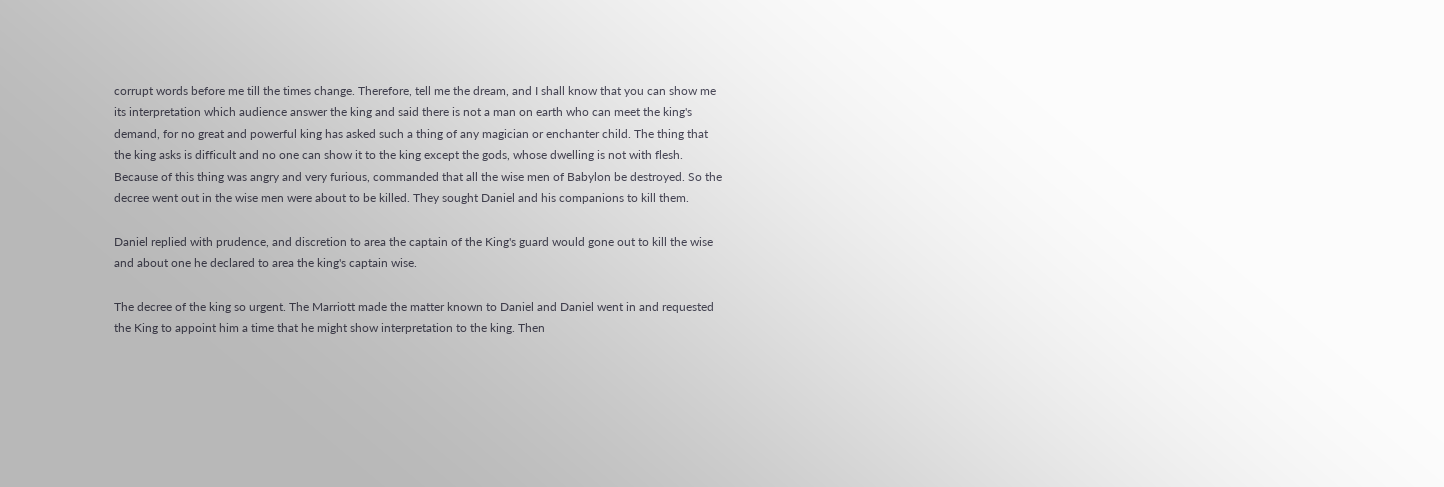corrupt words before me till the times change. Therefore, tell me the dream, and I shall know that you can show me its interpretation which audience answer the king and said there is not a man on earth who can meet the king's demand, for no great and powerful king has asked such a thing of any magician or enchanter child. The thing that the king asks is difficult and no one can show it to the king except the gods, whose dwelling is not with flesh. Because of this thing was angry and very furious, commanded that all the wise men of Babylon be destroyed. So the decree went out in the wise men were about to be killed. They sought Daniel and his companions to kill them.

Daniel replied with prudence, and discretion to area the captain of the King's guard would gone out to kill the wise and about one he declared to area the king's captain wise.

The decree of the king so urgent. The Marriott made the matter known to Daniel and Daniel went in and requested the King to appoint him a time that he might show interpretation to the king. Then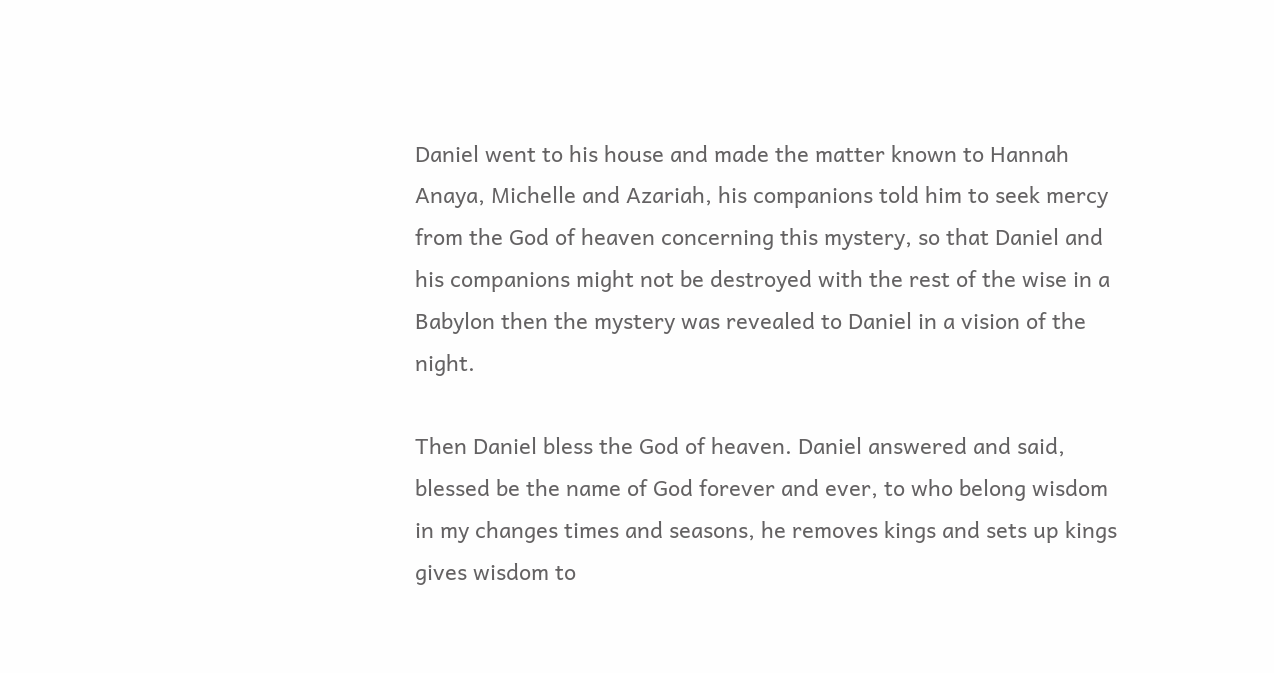Daniel went to his house and made the matter known to Hannah Anaya, Michelle and Azariah, his companions told him to seek mercy from the God of heaven concerning this mystery, so that Daniel and his companions might not be destroyed with the rest of the wise in a Babylon then the mystery was revealed to Daniel in a vision of the night.

Then Daniel bless the God of heaven. Daniel answered and said, blessed be the name of God forever and ever, to who belong wisdom in my changes times and seasons, he removes kings and sets up kings gives wisdom to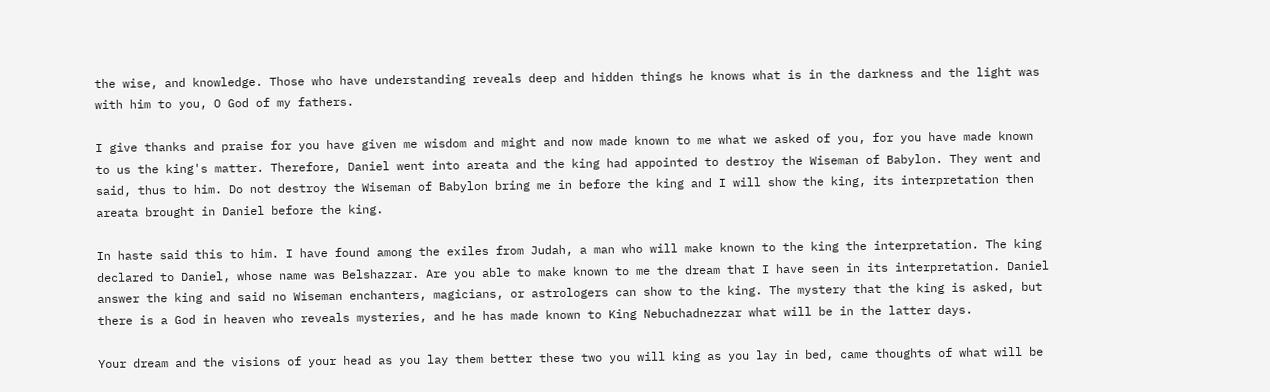the wise, and knowledge. Those who have understanding reveals deep and hidden things he knows what is in the darkness and the light was with him to you, O God of my fathers.

I give thanks and praise for you have given me wisdom and might and now made known to me what we asked of you, for you have made known to us the king's matter. Therefore, Daniel went into areata and the king had appointed to destroy the Wiseman of Babylon. They went and said, thus to him. Do not destroy the Wiseman of Babylon bring me in before the king and I will show the king, its interpretation then areata brought in Daniel before the king.

In haste said this to him. I have found among the exiles from Judah, a man who will make known to the king the interpretation. The king declared to Daniel, whose name was Belshazzar. Are you able to make known to me the dream that I have seen in its interpretation. Daniel answer the king and said no Wiseman enchanters, magicians, or astrologers can show to the king. The mystery that the king is asked, but there is a God in heaven who reveals mysteries, and he has made known to King Nebuchadnezzar what will be in the latter days.

Your dream and the visions of your head as you lay them better these two you will king as you lay in bed, came thoughts of what will be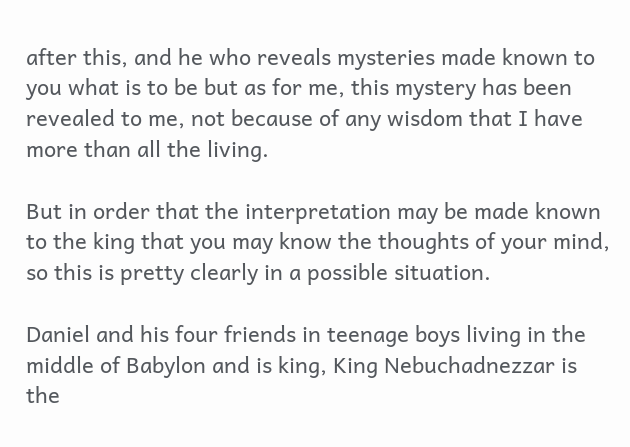after this, and he who reveals mysteries made known to you what is to be but as for me, this mystery has been revealed to me, not because of any wisdom that I have more than all the living.

But in order that the interpretation may be made known to the king that you may know the thoughts of your mind, so this is pretty clearly in a possible situation.

Daniel and his four friends in teenage boys living in the middle of Babylon and is king, King Nebuchadnezzar is the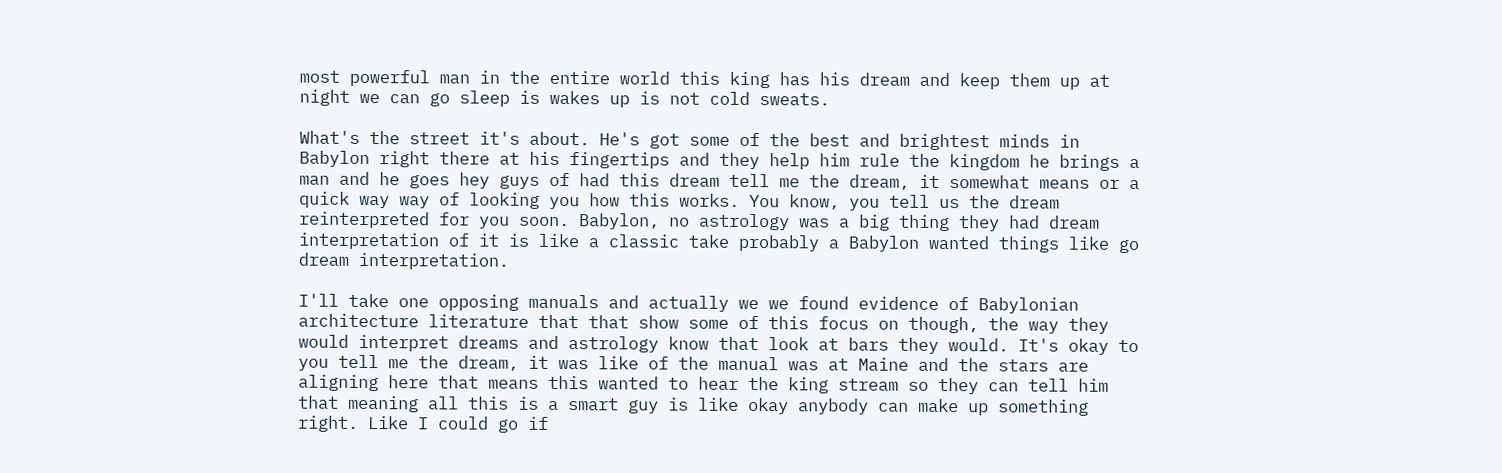most powerful man in the entire world this king has his dream and keep them up at night we can go sleep is wakes up is not cold sweats.

What's the street it's about. He's got some of the best and brightest minds in Babylon right there at his fingertips and they help him rule the kingdom he brings a man and he goes hey guys of had this dream tell me the dream, it somewhat means or a quick way way of looking you how this works. You know, you tell us the dream reinterpreted for you soon. Babylon, no astrology was a big thing they had dream interpretation of it is like a classic take probably a Babylon wanted things like go dream interpretation.

I'll take one opposing manuals and actually we we found evidence of Babylonian architecture literature that that show some of this focus on though, the way they would interpret dreams and astrology know that look at bars they would. It's okay to you tell me the dream, it was like of the manual was at Maine and the stars are aligning here that means this wanted to hear the king stream so they can tell him that meaning all this is a smart guy is like okay anybody can make up something right. Like I could go if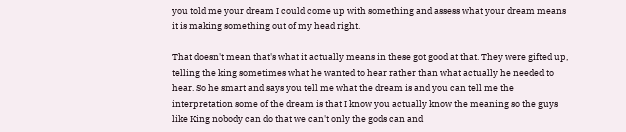you told me your dream I could come up with something and assess what your dream means it is making something out of my head right.

That doesn't mean that's what it actually means in these got good at that. They were gifted up, telling the king sometimes what he wanted to hear rather than what actually he needed to hear. So he smart and says you tell me what the dream is and you can tell me the interpretation some of the dream is that I know you actually know the meaning so the guys like King nobody can do that we can't only the gods can and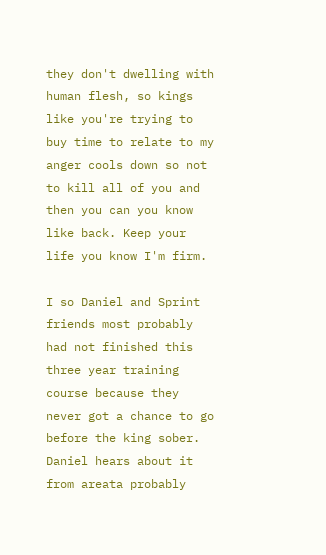they don't dwelling with human flesh, so kings like you're trying to buy time to relate to my anger cools down so not to kill all of you and then you can you know like back. Keep your life you know I'm firm.

I so Daniel and Sprint friends most probably had not finished this three year training course because they never got a chance to go before the king sober. Daniel hears about it from areata probably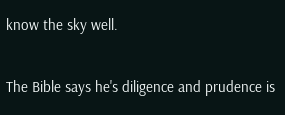know the sky well.

The Bible says he's diligence and prudence is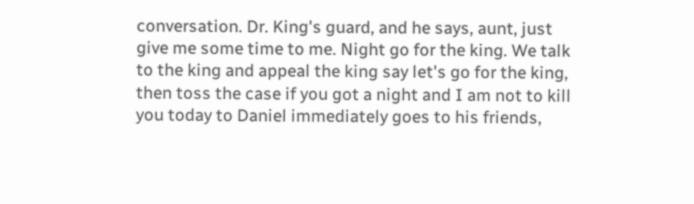conversation. Dr. King's guard, and he says, aunt, just give me some time to me. Night go for the king. We talk to the king and appeal the king say let's go for the king, then toss the case if you got a night and I am not to kill you today to Daniel immediately goes to his friends,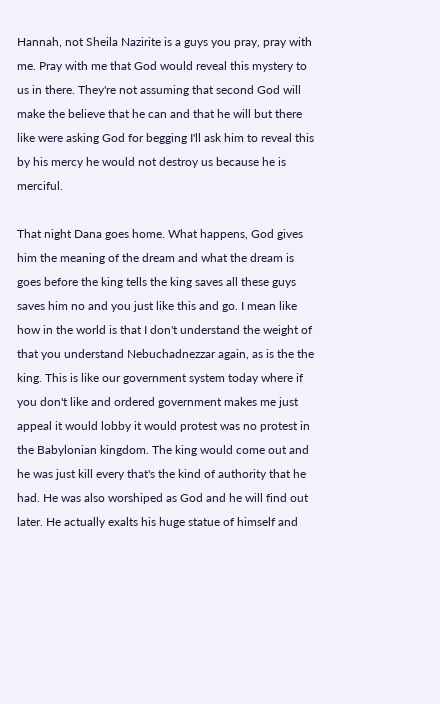Hannah, not Sheila Nazirite is a guys you pray, pray with me. Pray with me that God would reveal this mystery to us in there. They're not assuming that second God will make the believe that he can and that he will but there like were asking God for begging I'll ask him to reveal this by his mercy he would not destroy us because he is merciful.

That night Dana goes home. What happens, God gives him the meaning of the dream and what the dream is goes before the king tells the king saves all these guys saves him no and you just like this and go. I mean like how in the world is that I don't understand the weight of that you understand Nebuchadnezzar again, as is the the king. This is like our government system today where if you don't like and ordered government makes me just appeal it would lobby it would protest was no protest in the Babylonian kingdom. The king would come out and he was just kill every that's the kind of authority that he had. He was also worshiped as God and he will find out later. He actually exalts his huge statue of himself and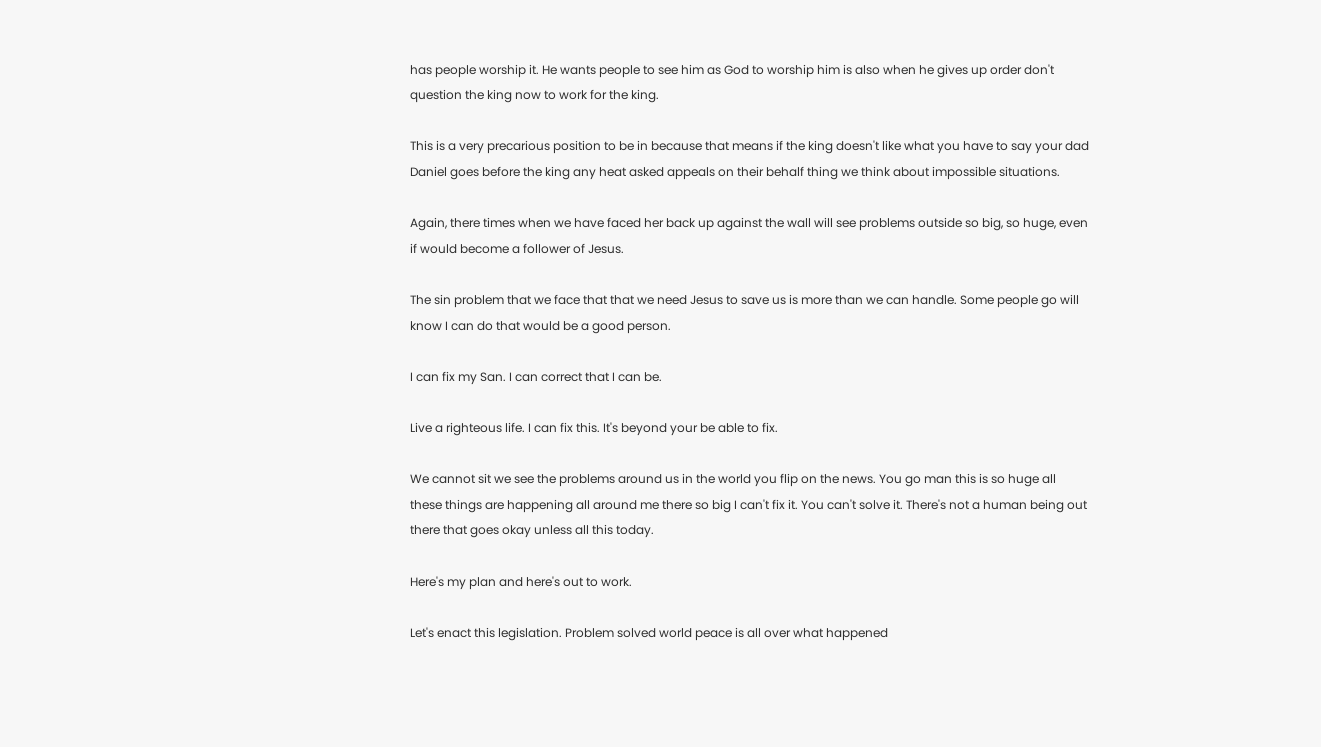has people worship it. He wants people to see him as God to worship him is also when he gives up order don't question the king now to work for the king.

This is a very precarious position to be in because that means if the king doesn't like what you have to say your dad Daniel goes before the king any heat asked appeals on their behalf thing we think about impossible situations.

Again, there times when we have faced her back up against the wall will see problems outside so big, so huge, even if would become a follower of Jesus.

The sin problem that we face that that we need Jesus to save us is more than we can handle. Some people go will know I can do that would be a good person.

I can fix my San. I can correct that I can be.

Live a righteous life. I can fix this. It's beyond your be able to fix.

We cannot sit we see the problems around us in the world you flip on the news. You go man this is so huge all these things are happening all around me there so big I can't fix it. You can't solve it. There's not a human being out there that goes okay unless all this today.

Here's my plan and here's out to work.

Let's enact this legislation. Problem solved world peace is all over what happened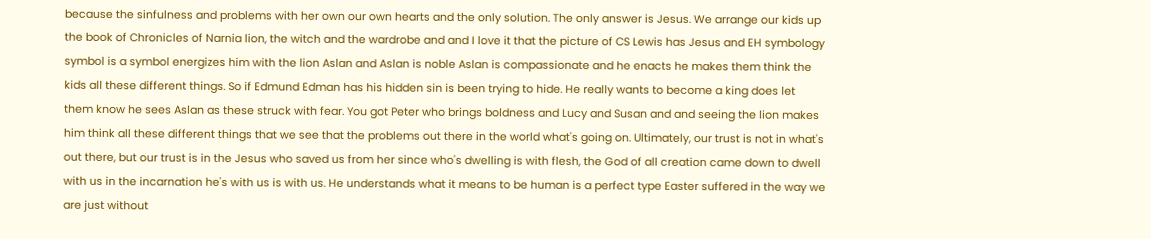because the sinfulness and problems with her own our own hearts and the only solution. The only answer is Jesus. We arrange our kids up the book of Chronicles of Narnia lion, the witch and the wardrobe and and I love it that the picture of CS Lewis has Jesus and EH symbology symbol is a symbol energizes him with the lion Aslan and Aslan is noble Aslan is compassionate and he enacts he makes them think the kids all these different things. So if Edmund Edman has his hidden sin is been trying to hide. He really wants to become a king does let them know he sees Aslan as these struck with fear. You got Peter who brings boldness and Lucy and Susan and and seeing the lion makes him think all these different things that we see that the problems out there in the world what's going on. Ultimately, our trust is not in what's out there, but our trust is in the Jesus who saved us from her since who's dwelling is with flesh, the God of all creation came down to dwell with us in the incarnation he's with us is with us. He understands what it means to be human is a perfect type Easter suffered in the way we are just without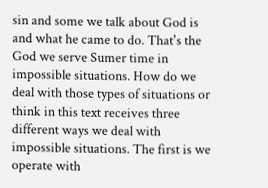sin and some we talk about God is and what he came to do. That's the God we serve Sumer time in impossible situations. How do we deal with those types of situations or think in this text receives three different ways we deal with impossible situations. The first is we operate with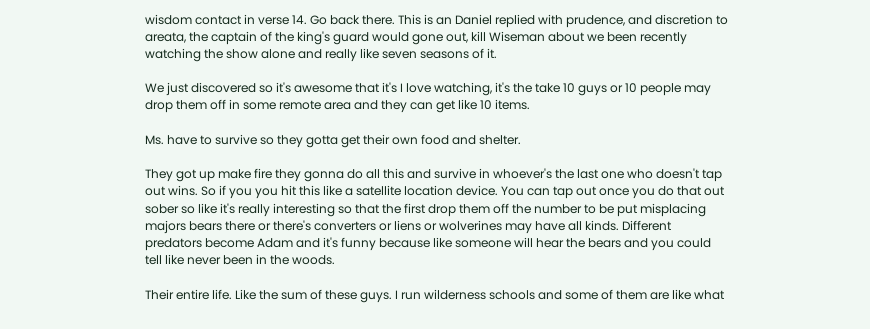wisdom contact in verse 14. Go back there. This is an Daniel replied with prudence, and discretion to areata, the captain of the king's guard would gone out, kill Wiseman about we been recently watching the show alone and really like seven seasons of it.

We just discovered so it's awesome that it's I love watching, it's the take 10 guys or 10 people may drop them off in some remote area and they can get like 10 items.

Ms. have to survive so they gotta get their own food and shelter.

They got up make fire they gonna do all this and survive in whoever's the last one who doesn't tap out wins. So if you you hit this like a satellite location device. You can tap out once you do that out sober so like it's really interesting so that the first drop them off the number to be put misplacing majors bears there or there's converters or liens or wolverines may have all kinds. Different predators become Adam and it's funny because like someone will hear the bears and you could tell like never been in the woods.

Their entire life. Like the sum of these guys. I run wilderness schools and some of them are like what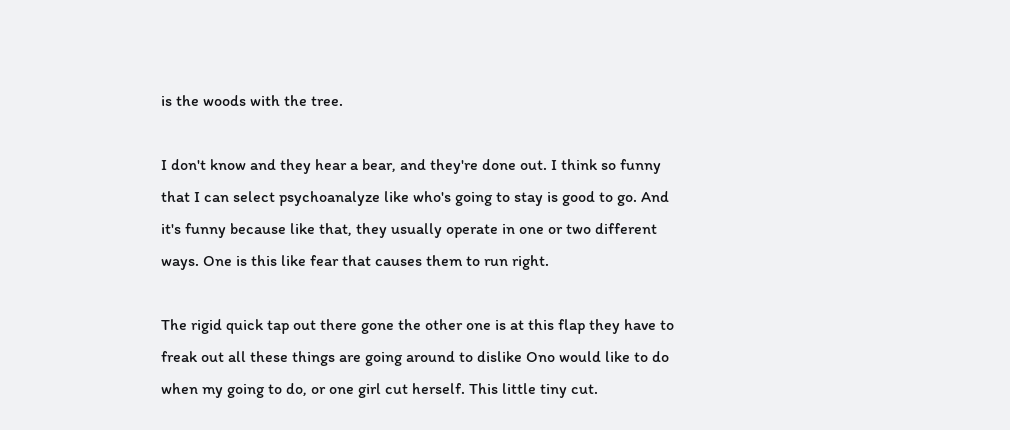is the woods with the tree.

I don't know and they hear a bear, and they're done out. I think so funny that I can select psychoanalyze like who's going to stay is good to go. And it's funny because like that, they usually operate in one or two different ways. One is this like fear that causes them to run right.

The rigid quick tap out there gone the other one is at this flap they have to freak out all these things are going around to dislike Ono would like to do when my going to do, or one girl cut herself. This little tiny cut.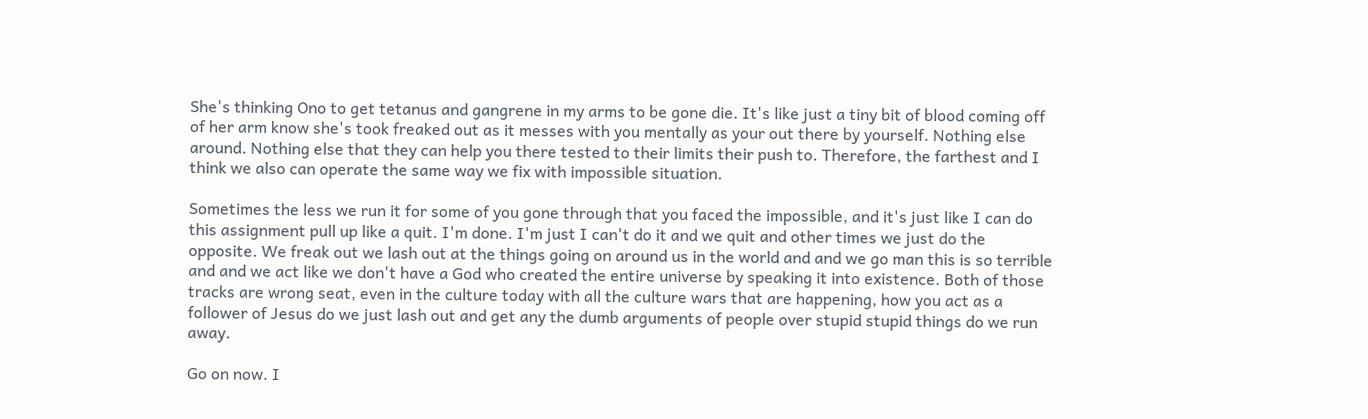She's thinking Ono to get tetanus and gangrene in my arms to be gone die. It's like just a tiny bit of blood coming off of her arm know she's took freaked out as it messes with you mentally as your out there by yourself. Nothing else around. Nothing else that they can help you there tested to their limits their push to. Therefore, the farthest and I think we also can operate the same way we fix with impossible situation.

Sometimes the less we run it for some of you gone through that you faced the impossible, and it's just like I can do this assignment pull up like a quit. I'm done. I'm just I can't do it and we quit and other times we just do the opposite. We freak out we lash out at the things going on around us in the world and and we go man this is so terrible and and we act like we don't have a God who created the entire universe by speaking it into existence. Both of those tracks are wrong seat, even in the culture today with all the culture wars that are happening, how you act as a follower of Jesus do we just lash out and get any the dumb arguments of people over stupid stupid things do we run away.

Go on now. I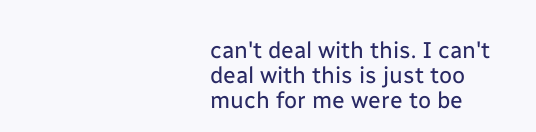can't deal with this. I can't deal with this is just too much for me were to be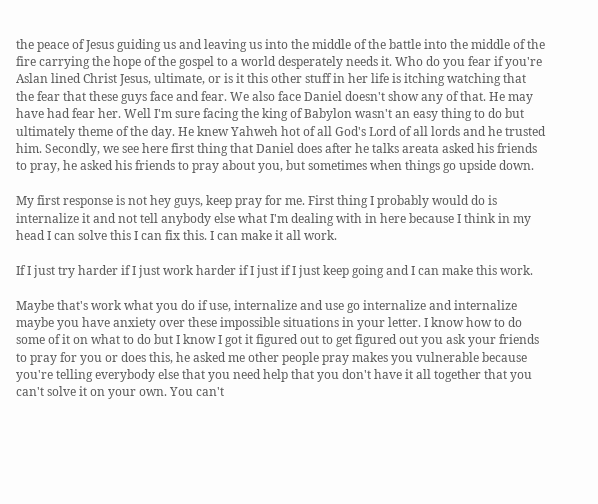the peace of Jesus guiding us and leaving us into the middle of the battle into the middle of the fire carrying the hope of the gospel to a world desperately needs it. Who do you fear if you're Aslan lined Christ Jesus, ultimate, or is it this other stuff in her life is itching watching that the fear that these guys face and fear. We also face Daniel doesn't show any of that. He may have had fear her. Well I'm sure facing the king of Babylon wasn't an easy thing to do but ultimately theme of the day. He knew Yahweh hot of all God's Lord of all lords and he trusted him. Secondly, we see here first thing that Daniel does after he talks areata asked his friends to pray, he asked his friends to pray about you, but sometimes when things go upside down.

My first response is not hey guys, keep pray for me. First thing I probably would do is internalize it and not tell anybody else what I'm dealing with in here because I think in my head I can solve this I can fix this. I can make it all work.

If I just try harder if I just work harder if I just if I just keep going and I can make this work.

Maybe that's work what you do if use, internalize and use go internalize and internalize maybe you have anxiety over these impossible situations in your letter. I know how to do some of it on what to do but I know I got it figured out to get figured out you ask your friends to pray for you or does this, he asked me other people pray makes you vulnerable because you're telling everybody else that you need help that you don't have it all together that you can't solve it on your own. You can't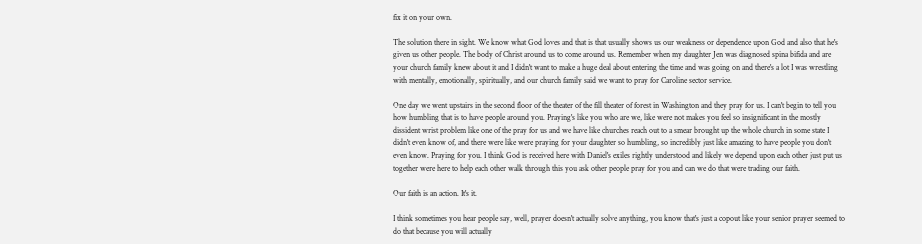fix it on your own.

The solution there in sight. We know what God loves and that is that usually shows us our weakness or dependence upon God and also that he's given us other people. The body of Christ around us to come around us. Remember when my daughter Jen was diagnosed spina bifida and are your church family knew about it and I didn't want to make a huge deal about entering the time and was going on and there's a lot I was wrestling with mentally, emotionally, spiritually, and our church family said we want to pray for Caroline sector service.

One day we went upstairs in the second floor of the theater of the fill theater of forest in Washington and they pray for us. I can't begin to tell you how humbling that is to have people around you. Praying's like you who are we, like were not makes you feel so insignificant in the mostly dissident wrist problem like one of the pray for us and we have like churches reach out to a smear brought up the whole church in some state I didn't even know of, and there were like were praying for your daughter so humbling, so incredibly just like amazing to have people you don't even know. Praying for you. I think God is received here with Daniel's exiles rightly understood and likely we depend upon each other just put us together were here to help each other walk through this you ask other people pray for you and can we do that were trading our faith.

Our faith is an action. It's it.

I think sometimes you hear people say, well, prayer doesn't actually solve anything, you know that's just a copout like your senior prayer seemed to do that because you will actually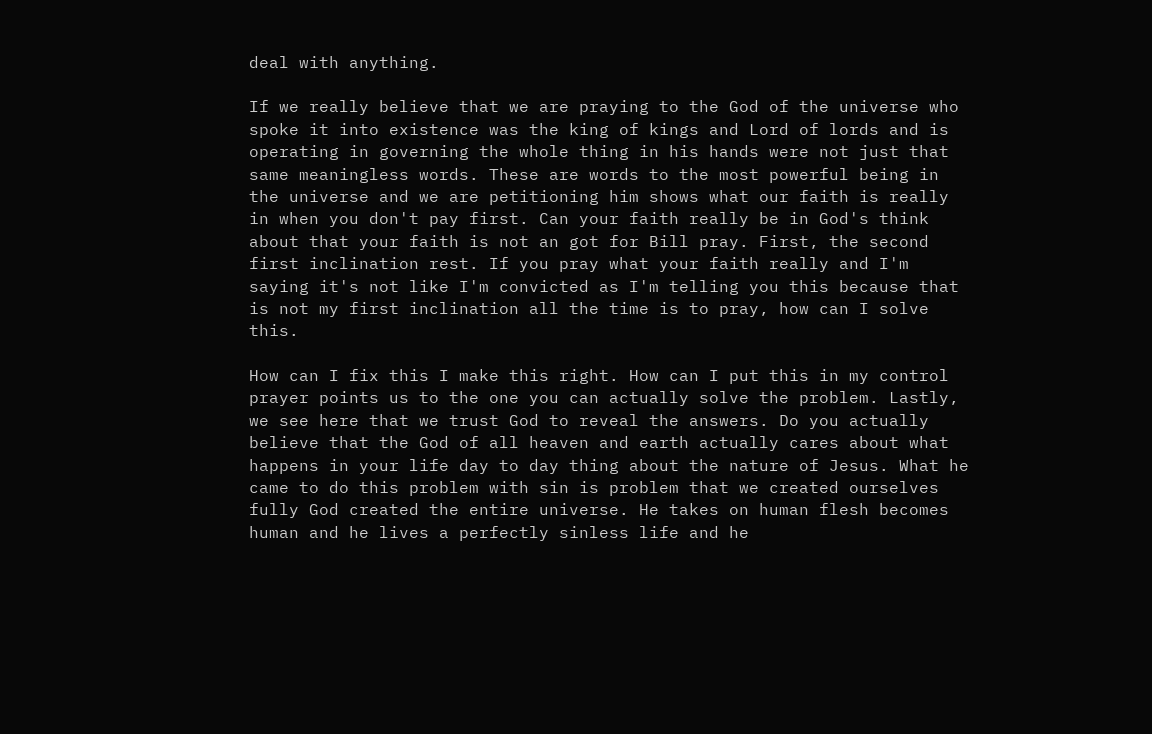deal with anything.

If we really believe that we are praying to the God of the universe who spoke it into existence was the king of kings and Lord of lords and is operating in governing the whole thing in his hands were not just that same meaningless words. These are words to the most powerful being in the universe and we are petitioning him shows what our faith is really in when you don't pay first. Can your faith really be in God's think about that your faith is not an got for Bill pray. First, the second first inclination rest. If you pray what your faith really and I'm saying it's not like I'm convicted as I'm telling you this because that is not my first inclination all the time is to pray, how can I solve this.

How can I fix this I make this right. How can I put this in my control prayer points us to the one you can actually solve the problem. Lastly, we see here that we trust God to reveal the answers. Do you actually believe that the God of all heaven and earth actually cares about what happens in your life day to day thing about the nature of Jesus. What he came to do this problem with sin is problem that we created ourselves fully God created the entire universe. He takes on human flesh becomes human and he lives a perfectly sinless life and he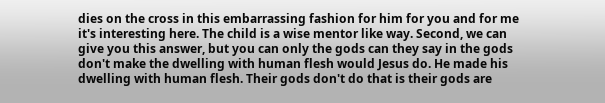dies on the cross in this embarrassing fashion for him for you and for me it's interesting here. The child is a wise mentor like way. Second, we can give you this answer, but you can only the gods can they say in the gods don't make the dwelling with human flesh would Jesus do. He made his dwelling with human flesh. Their gods don't do that is their gods are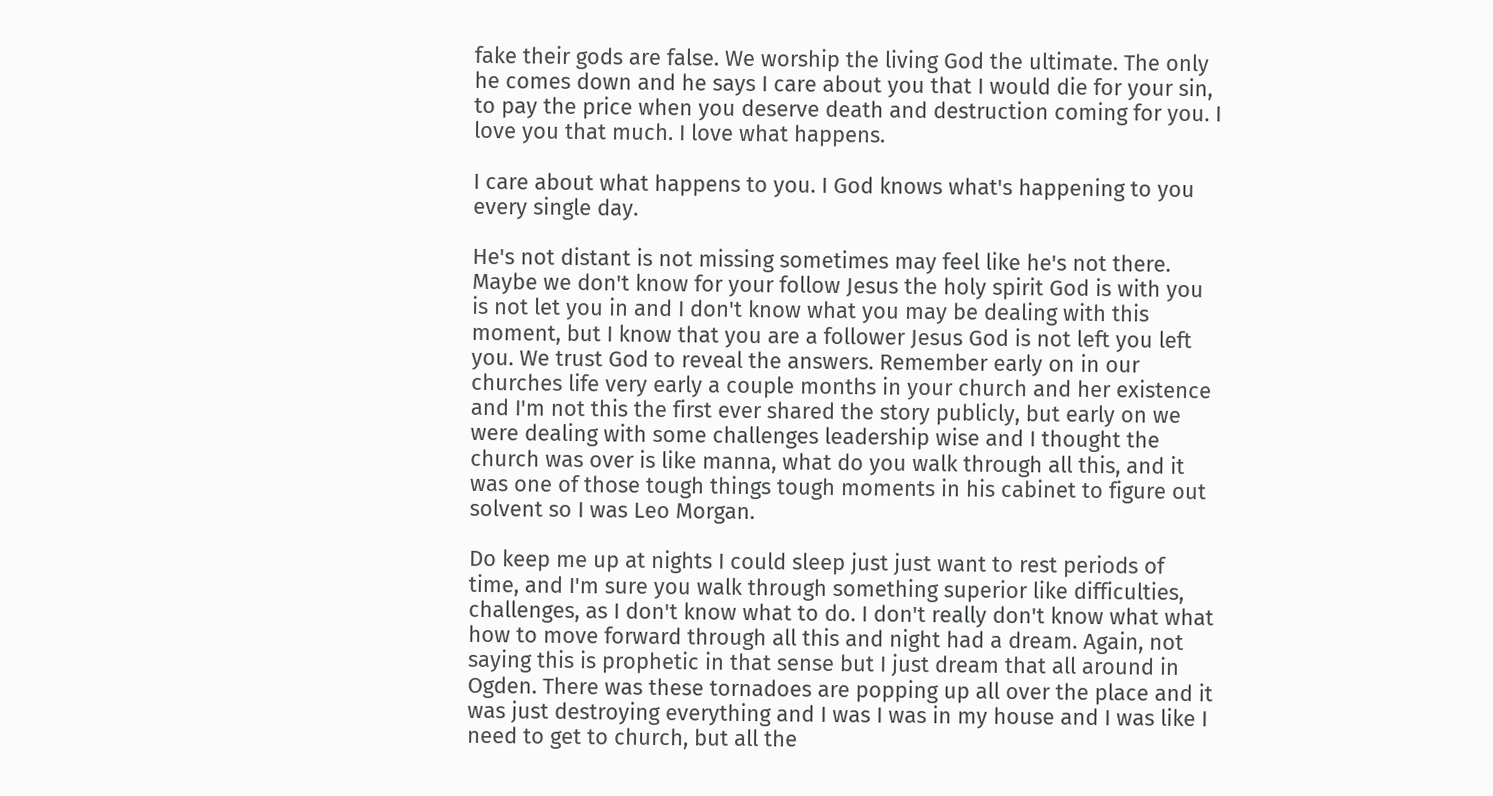fake their gods are false. We worship the living God the ultimate. The only he comes down and he says I care about you that I would die for your sin, to pay the price when you deserve death and destruction coming for you. I love you that much. I love what happens.

I care about what happens to you. I God knows what's happening to you every single day.

He's not distant is not missing sometimes may feel like he's not there. Maybe we don't know for your follow Jesus the holy spirit God is with you is not let you in and I don't know what you may be dealing with this moment, but I know that you are a follower Jesus God is not left you left you. We trust God to reveal the answers. Remember early on in our churches life very early a couple months in your church and her existence and I'm not this the first ever shared the story publicly, but early on we were dealing with some challenges leadership wise and I thought the church was over is like manna, what do you walk through all this, and it was one of those tough things tough moments in his cabinet to figure out solvent so I was Leo Morgan.

Do keep me up at nights I could sleep just just want to rest periods of time, and I'm sure you walk through something superior like difficulties, challenges, as I don't know what to do. I don't really don't know what what how to move forward through all this and night had a dream. Again, not saying this is prophetic in that sense but I just dream that all around in Ogden. There was these tornadoes are popping up all over the place and it was just destroying everything and I was I was in my house and I was like I need to get to church, but all the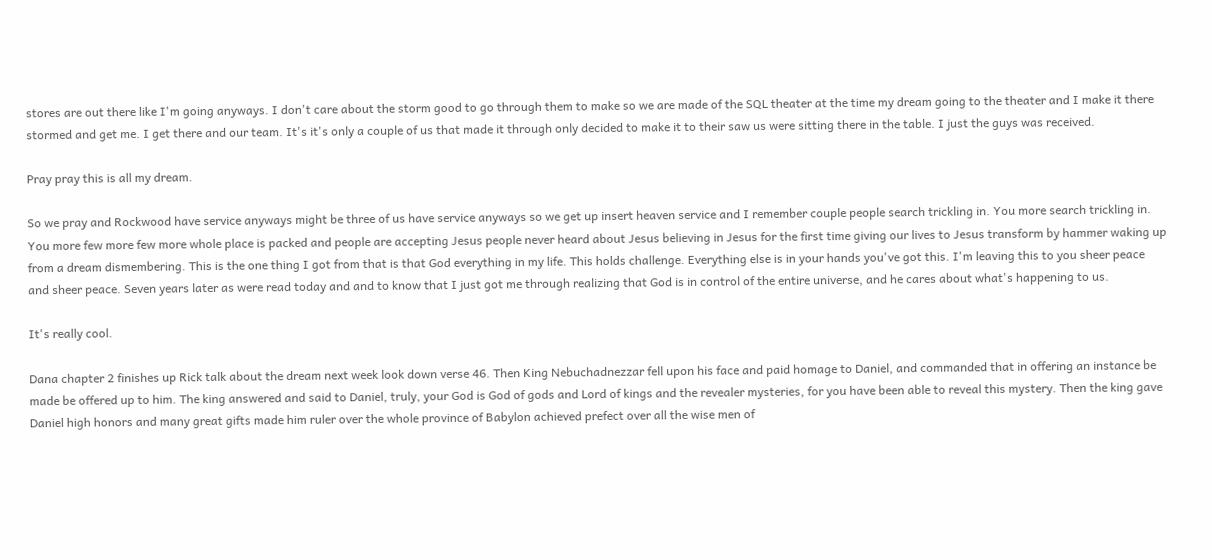stores are out there like I'm going anyways. I don't care about the storm good to go through them to make so we are made of the SQL theater at the time my dream going to the theater and I make it there stormed and get me. I get there and our team. It's it's only a couple of us that made it through only decided to make it to their saw us were sitting there in the table. I just the guys was received.

Pray pray this is all my dream.

So we pray and Rockwood have service anyways might be three of us have service anyways so we get up insert heaven service and I remember couple people search trickling in. You more search trickling in. You more few more few more whole place is packed and people are accepting Jesus people never heard about Jesus believing in Jesus for the first time giving our lives to Jesus transform by hammer waking up from a dream dismembering. This is the one thing I got from that is that God everything in my life. This holds challenge. Everything else is in your hands you've got this. I'm leaving this to you sheer peace and sheer peace. Seven years later as were read today and and to know that I just got me through realizing that God is in control of the entire universe, and he cares about what's happening to us.

It's really cool.

Dana chapter 2 finishes up Rick talk about the dream next week look down verse 46. Then King Nebuchadnezzar fell upon his face and paid homage to Daniel, and commanded that in offering an instance be made be offered up to him. The king answered and said to Daniel, truly, your God is God of gods and Lord of kings and the revealer mysteries, for you have been able to reveal this mystery. Then the king gave Daniel high honors and many great gifts made him ruler over the whole province of Babylon achieved prefect over all the wise men of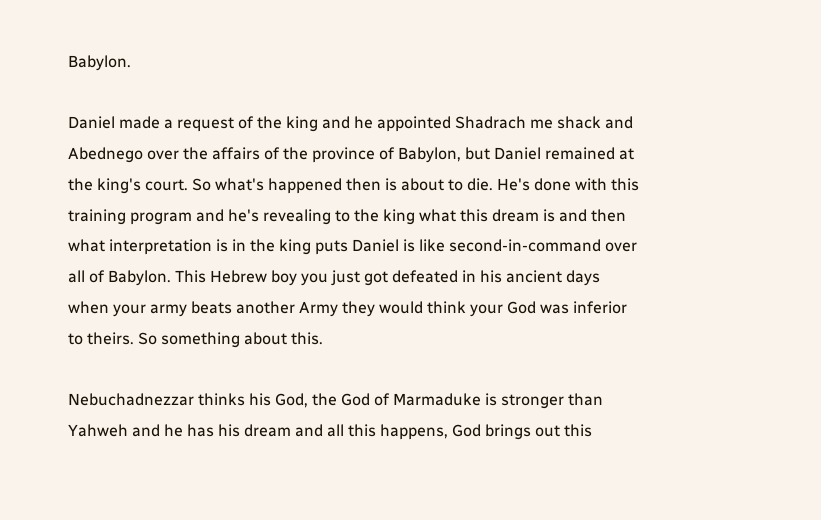Babylon.

Daniel made a request of the king and he appointed Shadrach me shack and Abednego over the affairs of the province of Babylon, but Daniel remained at the king's court. So what's happened then is about to die. He's done with this training program and he's revealing to the king what this dream is and then what interpretation is in the king puts Daniel is like second-in-command over all of Babylon. This Hebrew boy you just got defeated in his ancient days when your army beats another Army they would think your God was inferior to theirs. So something about this.

Nebuchadnezzar thinks his God, the God of Marmaduke is stronger than Yahweh and he has his dream and all this happens, God brings out this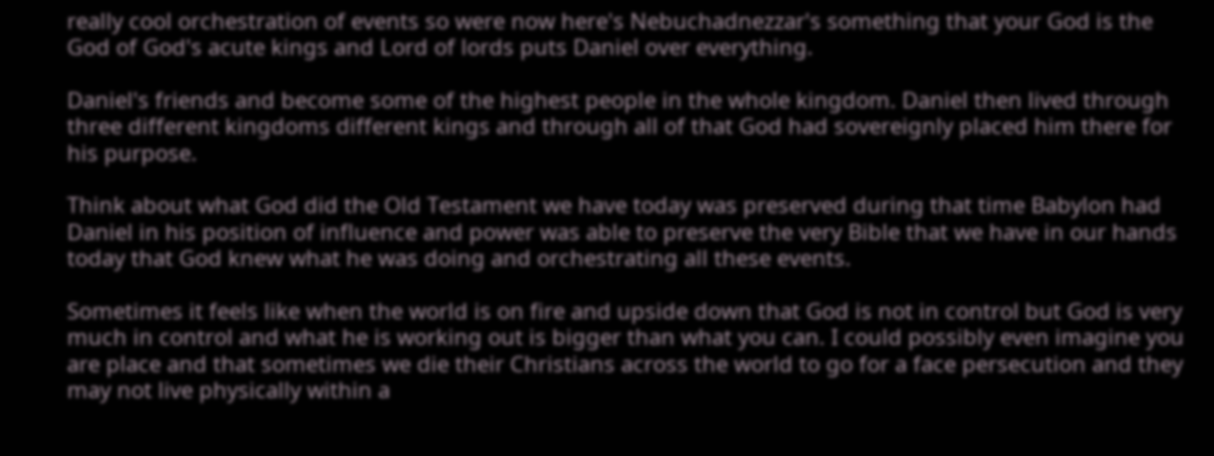really cool orchestration of events so were now here's Nebuchadnezzar's something that your God is the God of God's acute kings and Lord of lords puts Daniel over everything.

Daniel's friends and become some of the highest people in the whole kingdom. Daniel then lived through three different kingdoms different kings and through all of that God had sovereignly placed him there for his purpose.

Think about what God did the Old Testament we have today was preserved during that time Babylon had Daniel in his position of influence and power was able to preserve the very Bible that we have in our hands today that God knew what he was doing and orchestrating all these events.

Sometimes it feels like when the world is on fire and upside down that God is not in control but God is very much in control and what he is working out is bigger than what you can. I could possibly even imagine you are place and that sometimes we die their Christians across the world to go for a face persecution and they may not live physically within a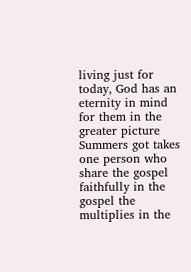living just for today, God has an eternity in mind for them in the greater picture Summers got takes one person who share the gospel faithfully in the gospel the multiplies in the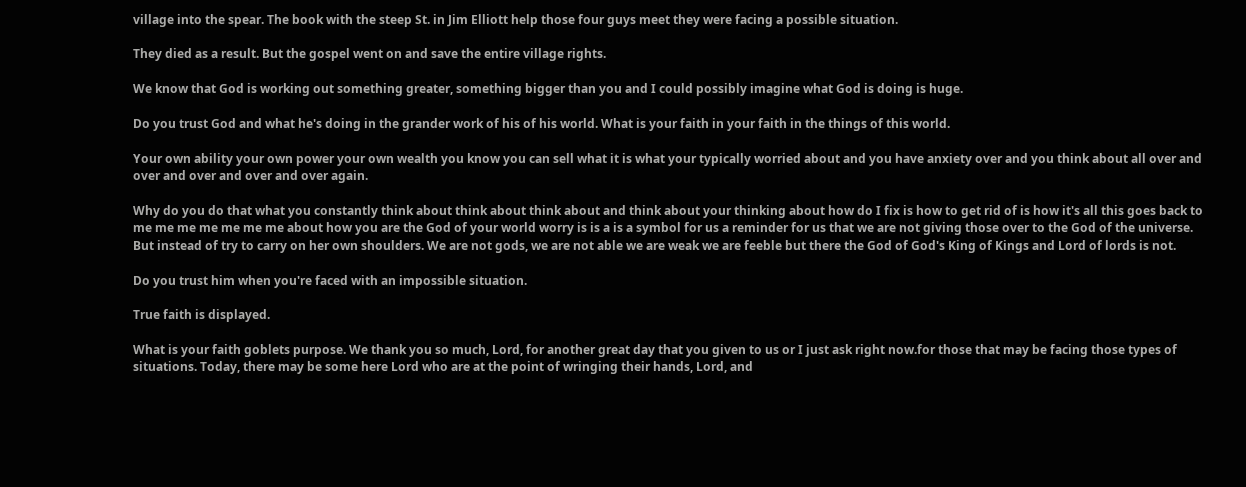village into the spear. The book with the steep St. in Jim Elliott help those four guys meet they were facing a possible situation.

They died as a result. But the gospel went on and save the entire village rights.

We know that God is working out something greater, something bigger than you and I could possibly imagine what God is doing is huge.

Do you trust God and what he's doing in the grander work of his of his world. What is your faith in your faith in the things of this world.

Your own ability your own power your own wealth you know you can sell what it is what your typically worried about and you have anxiety over and you think about all over and over and over and over and over again.

Why do you do that what you constantly think about think about think about and think about your thinking about how do I fix is how to get rid of is how it's all this goes back to me me me me me me me about how you are the God of your world worry is is a is a symbol for us a reminder for us that we are not giving those over to the God of the universe. But instead of try to carry on her own shoulders. We are not gods, we are not able we are weak we are feeble but there the God of God's King of Kings and Lord of lords is not.

Do you trust him when you're faced with an impossible situation.

True faith is displayed.

What is your faith goblets purpose. We thank you so much, Lord, for another great day that you given to us or I just ask right now.for those that may be facing those types of situations. Today, there may be some here Lord who are at the point of wringing their hands, Lord, and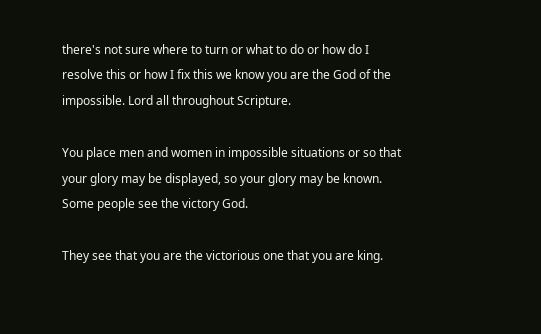there's not sure where to turn or what to do or how do I resolve this or how I fix this we know you are the God of the impossible. Lord all throughout Scripture.

You place men and women in impossible situations or so that your glory may be displayed, so your glory may be known. Some people see the victory God.

They see that you are the victorious one that you are king.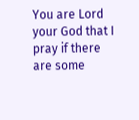You are Lord your God that I pray if there are some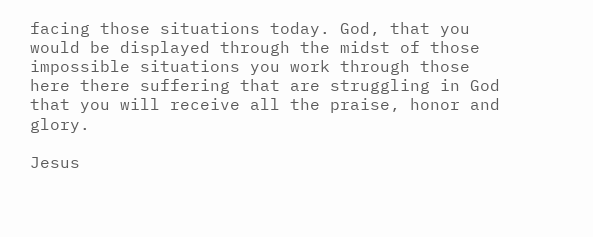facing those situations today. God, that you would be displayed through the midst of those impossible situations you work through those here there suffering that are struggling in God that you will receive all the praise, honor and glory.

Jesus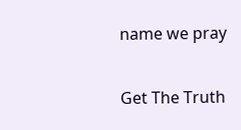name we pray

Get The Truth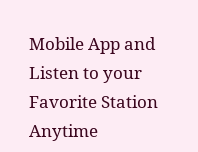Mobile App and Listen to your Favorite Station Anytime